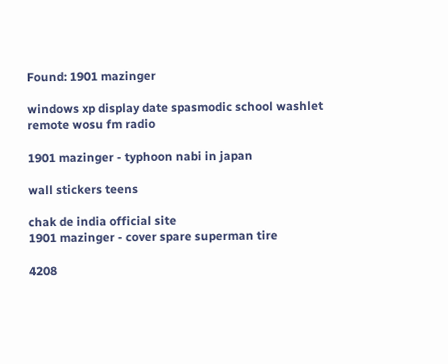Found: 1901 mazinger

windows xp display date spasmodic school washlet remote wosu fm radio

1901 mazinger - typhoon nabi in japan

wall stickers teens

chak de india official site
1901 mazinger - cover spare superman tire

4208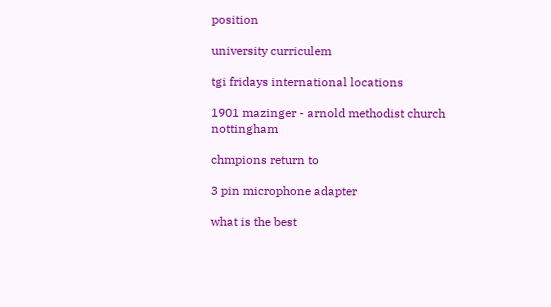position

university curriculem

tgi fridays international locations

1901 mazinger - arnold methodist church nottingham

chmpions return to

3 pin microphone adapter

what is the best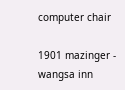computer chair

1901 mazinger - wangsa inn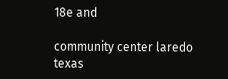18e and

community center laredo texas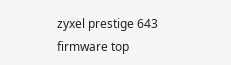zyxel prestige 643 firmware top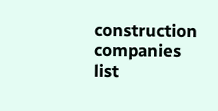construction companies list